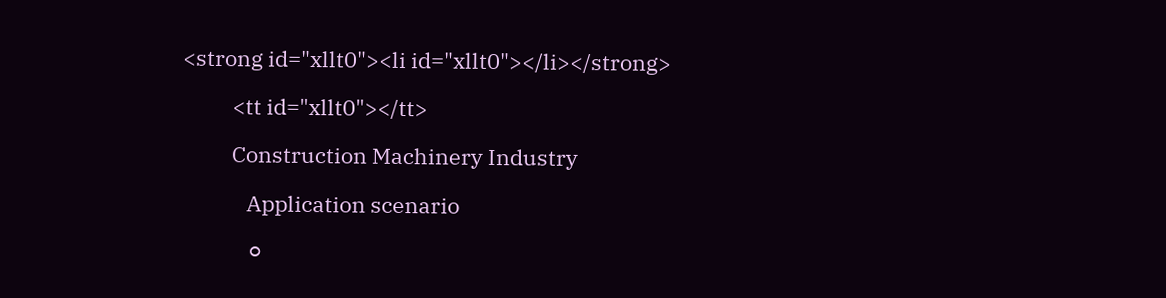<strong id="xllt0"><li id="xllt0"></li></strong>

          <tt id="xllt0"></tt>

          Construction Machinery Industry

             Application scenario

             ⚪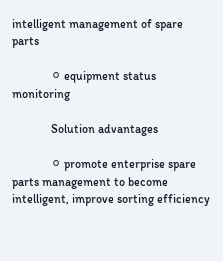intelligent management of spare parts

             ⚪ equipment status monitoring

             Solution advantages

             ⚪ promote enterprise spare parts management to become intelligent, improve sorting efficiency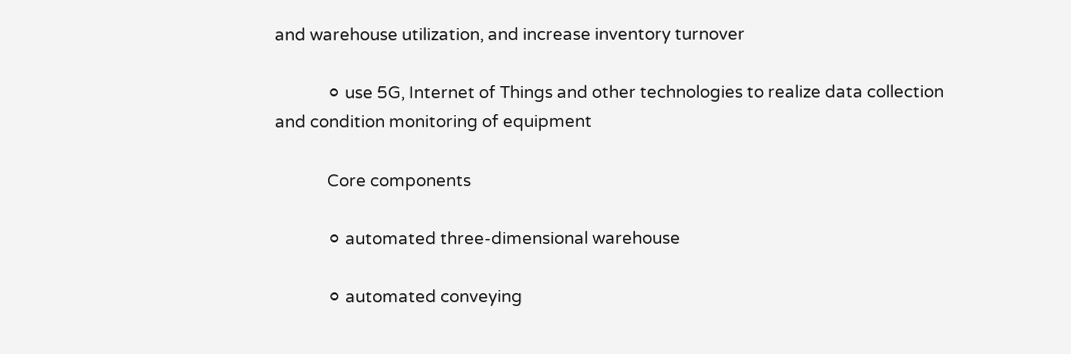and warehouse utilization, and increase inventory turnover

             ⚪ use 5G, Internet of Things and other technologies to realize data collection and condition monitoring of equipment

             Core components

             ⚪ automated three-dimensional warehouse

             ⚪ automated conveying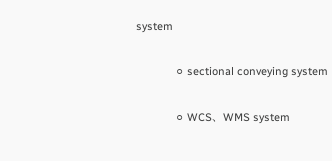system

             ⚪ sectional conveying system

             ⚪ WCS、WMS system